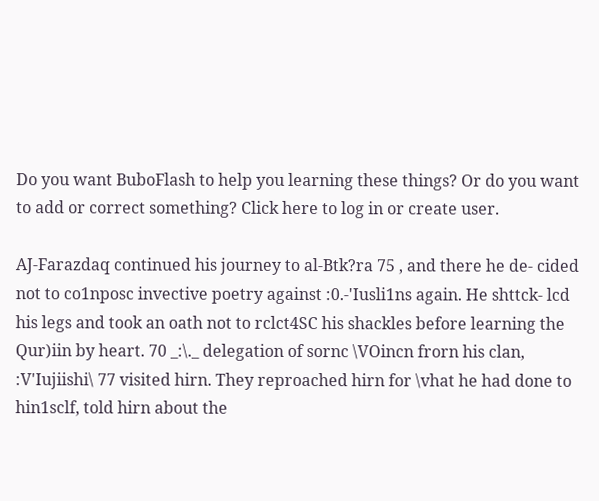Do you want BuboFlash to help you learning these things? Or do you want to add or correct something? Click here to log in or create user.

AJ-Farazdaq continued his journey to al-Btk?ra 75 , and there he de- cided not to co1nposc invective poetry against :0.-'Iusli1ns again. He shttck- lcd his legs and took an oath not to rclct4SC his shackles before learning the Qur)iin by heart. 70 _:\._ delegation of sornc \VOincn frorn his clan, :V'Iujiishi\ 77 visited hirn. They reproached hirn for \vhat he had done to hin1sclf, told hirn about the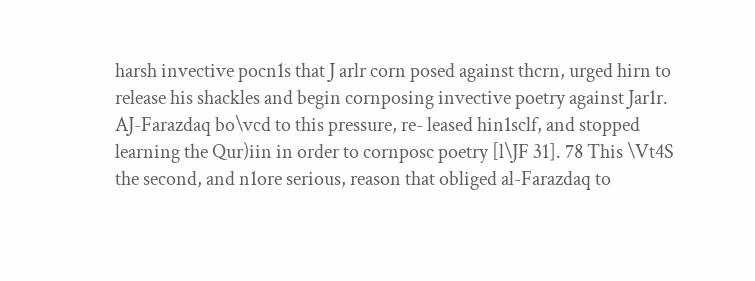harsh invective pocn1s that J arlr corn posed against thcrn, urged hirn to release his shackles and begin cornposing invective poetry against Jar1r. AJ-Farazdaq bo\vcd to this pressure, re- leased hin1sclf, and stopped learning the Qur)iin in order to cornposc poetry [l\JF 31]. 78 This \Vt4S the second, and n1ore serious, reason that obliged al-Farazdaq to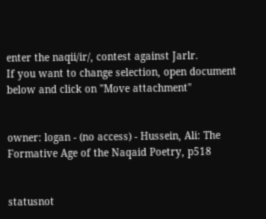enter the naqii/ir/, contest against Jarlr.
If you want to change selection, open document below and click on "Move attachment"


owner: logan - (no access) - Hussein, Ali: The Formative Age of the Naqaid Poetry, p518


statusnot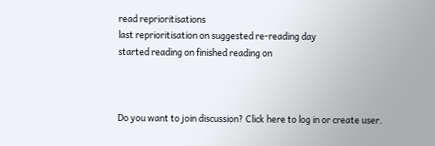read reprioritisations
last reprioritisation on suggested re-reading day
started reading on finished reading on



Do you want to join discussion? Click here to log in or create user.